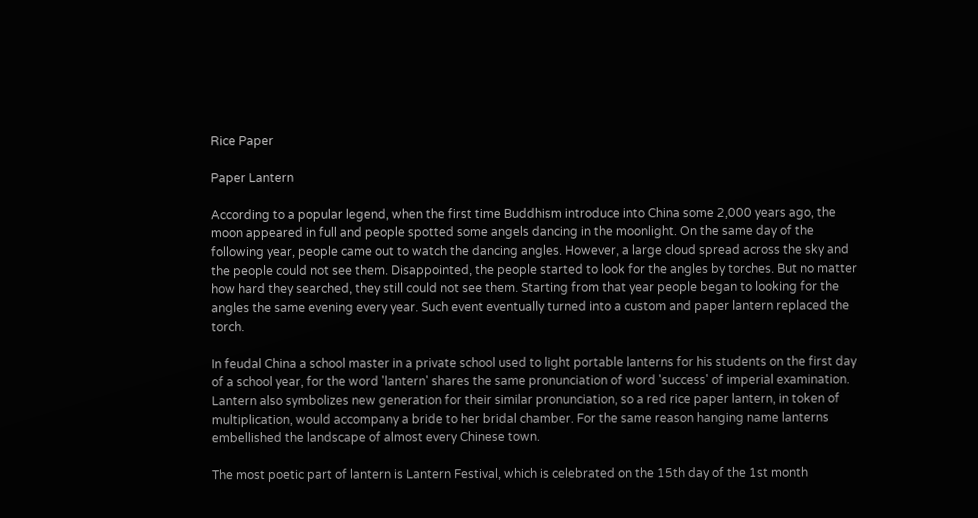Rice Paper

Paper Lantern

According to a popular legend, when the first time Buddhism introduce into China some 2,000 years ago, the moon appeared in full and people spotted some angels dancing in the moonlight. On the same day of the following year, people came out to watch the dancing angles. However, a large cloud spread across the sky and the people could not see them. Disappointed, the people started to look for the angles by torches. But no matter how hard they searched, they still could not see them. Starting from that year people began to looking for the angles the same evening every year. Such event eventually turned into a custom and paper lantern replaced the torch.

In feudal China a school master in a private school used to light portable lanterns for his students on the first day of a school year, for the word 'lantern' shares the same pronunciation of word 'success' of imperial examination. Lantern also symbolizes new generation for their similar pronunciation, so a red rice paper lantern, in token of multiplication, would accompany a bride to her bridal chamber. For the same reason hanging name lanterns embellished the landscape of almost every Chinese town.

The most poetic part of lantern is Lantern Festival, which is celebrated on the 15th day of the 1st month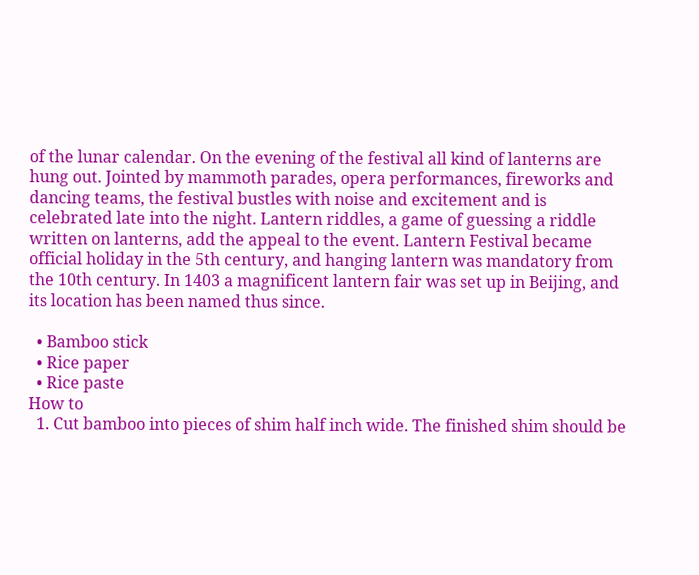of the lunar calendar. On the evening of the festival all kind of lanterns are hung out. Jointed by mammoth parades, opera performances, fireworks and dancing teams, the festival bustles with noise and excitement and is celebrated late into the night. Lantern riddles, a game of guessing a riddle written on lanterns, add the appeal to the event. Lantern Festival became official holiday in the 5th century, and hanging lantern was mandatory from the 10th century. In 1403 a magnificent lantern fair was set up in Beijing, and its location has been named thus since.

  • Bamboo stick
  • Rice paper
  • Rice paste
How to
  1. Cut bamboo into pieces of shim half inch wide. The finished shim should be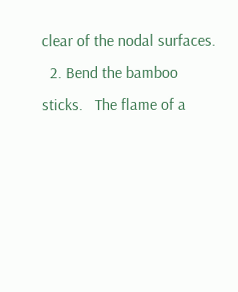clear of the nodal surfaces.
  2. Bend the bamboo sticks.   The flame of a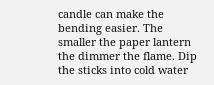candle can make the bending easier. The smaller the paper lantern the dimmer the flame. Dip the sticks into cold water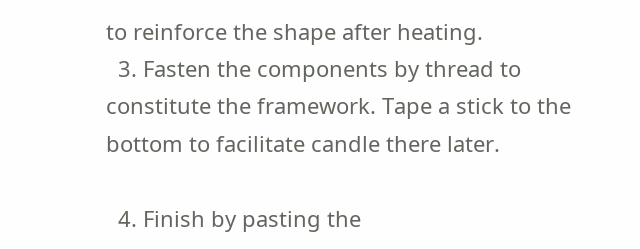to reinforce the shape after heating.
  3. Fasten the components by thread to constitute the framework. Tape a stick to the bottom to facilitate candle there later.

  4. Finish by pasting the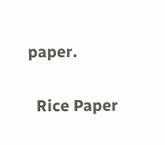paper.

  Rice Paper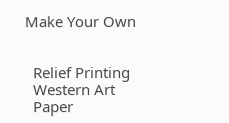Make Your Own


  Relief Printing
  Western Art
  Paper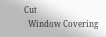Cut
  Window Covering